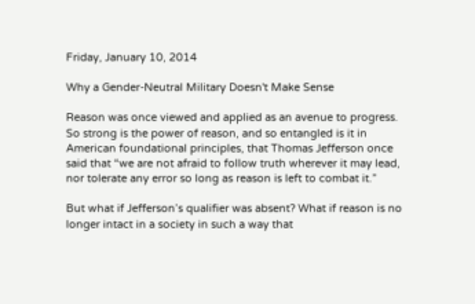Friday, January 10, 2014

Why a Gender-Neutral Military Doesn't Make Sense

Reason was once viewed and applied as an avenue to progress. So strong is the power of reason, and so entangled is it in American foundational principles, that Thomas Jefferson once said that “we are not afraid to follow truth wherever it may lead, nor tolerate any error so long as reason is left to combat it.”

But what if Jefferson’s qualifier was absent? What if reason is no longer intact in a society in such a way that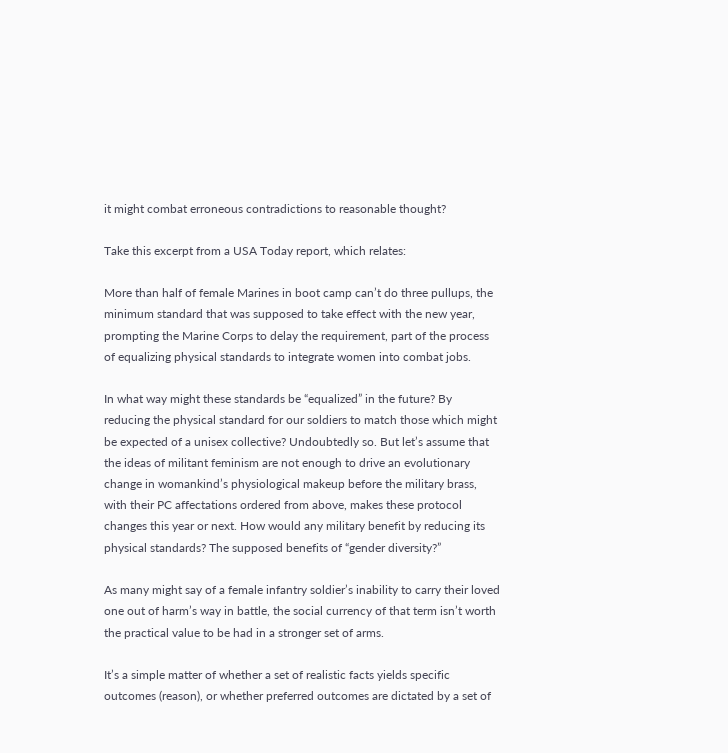it might combat erroneous contradictions to reasonable thought?

Take this excerpt from a USA Today report, which relates:

More than half of female Marines in boot camp can’t do three pullups, the minimum standard that was supposed to take effect with the new year, prompting the Marine Corps to delay the requirement, part of the process of equalizing physical standards to integrate women into combat jobs.

In what way might these standards be “equalized” in the future? By reducing the physical standard for our soldiers to match those which might be expected of a unisex collective? Undoubtedly so. But let’s assume that the ideas of militant feminism are not enough to drive an evolutionary change in womankind’s physiological makeup before the military brass, with their PC affectations ordered from above, makes these protocol changes this year or next. How would any military benefit by reducing its physical standards? The supposed benefits of “gender diversity?”

As many might say of a female infantry soldier’s inability to carry their loved one out of harm’s way in battle, the social currency of that term isn’t worth the practical value to be had in a stronger set of arms.

It’s a simple matter of whether a set of realistic facts yields specific outcomes (reason), or whether preferred outcomes are dictated by a set of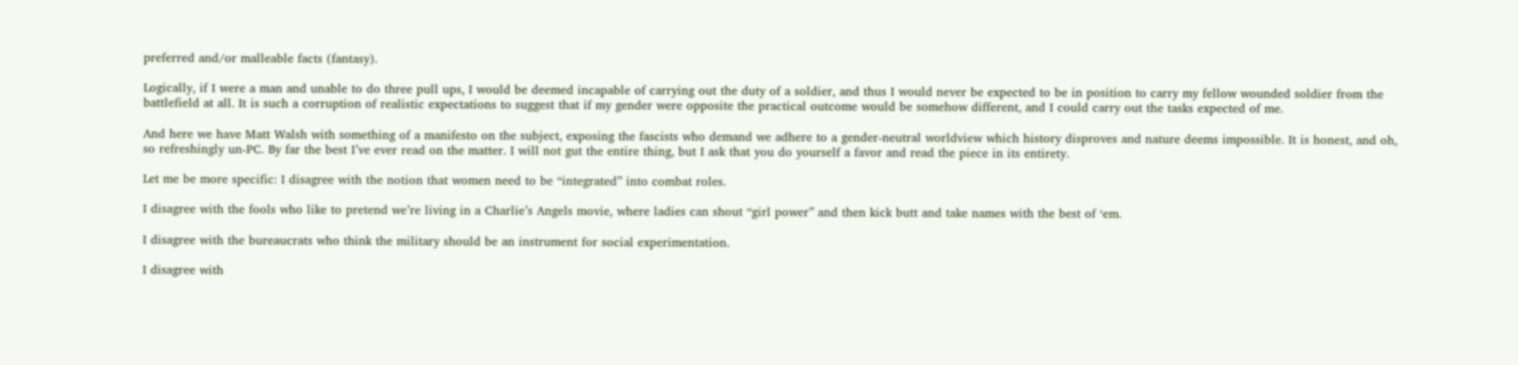preferred and/or malleable facts (fantasy).

Logically, if I were a man and unable to do three pull ups, I would be deemed incapable of carrying out the duty of a soldier, and thus I would never be expected to be in position to carry my fellow wounded soldier from the battlefield at all. It is such a corruption of realistic expectations to suggest that if my gender were opposite the practical outcome would be somehow different, and I could carry out the tasks expected of me.

And here we have Matt Walsh with something of a manifesto on the subject, exposing the fascists who demand we adhere to a gender-neutral worldview which history disproves and nature deems impossible. It is honest, and oh, so refreshingly un-PC. By far the best I’ve ever read on the matter. I will not gut the entire thing, but I ask that you do yourself a favor and read the piece in its entirety.

Let me be more specific: I disagree with the notion that women need to be “integrated” into combat roles.

I disagree with the fools who like to pretend we’re living in a Charlie’s Angels movie, where ladies can shout “girl power” and then kick butt and take names with the best of ‘em.

I disagree with the bureaucrats who think the military should be an instrument for social experimentation.

I disagree with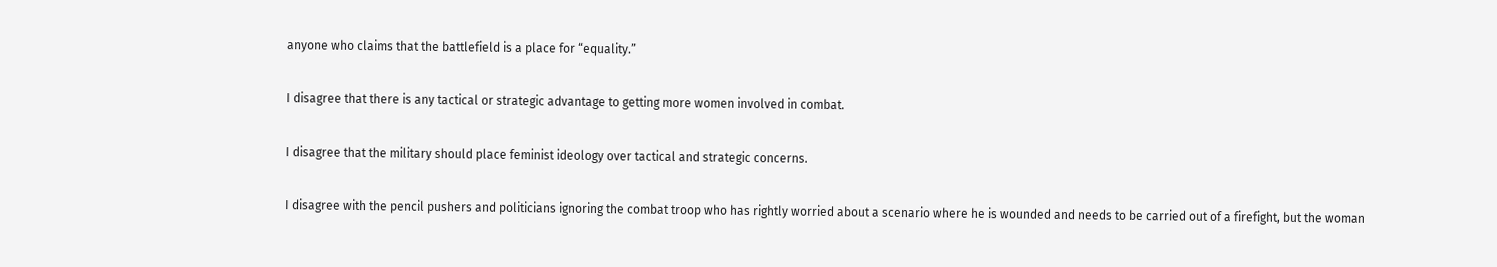anyone who claims that the battlefield is a place for “equality.”

I disagree that there is any tactical or strategic advantage to getting more women involved in combat.

I disagree that the military should place feminist ideology over tactical and strategic concerns.

I disagree with the pencil pushers and politicians ignoring the combat troop who has rightly worried about a scenario where he is wounded and needs to be carried out of a firefight, but the woman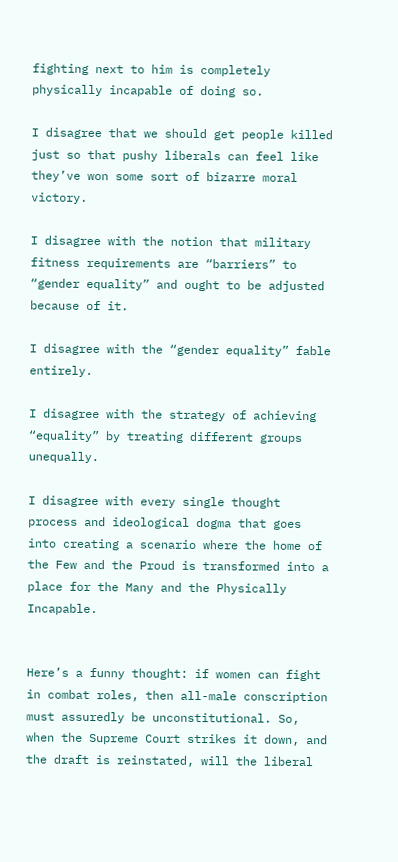fighting next to him is completely physically incapable of doing so.

I disagree that we should get people killed just so that pushy liberals can feel like they’ve won some sort of bizarre moral victory.

I disagree with the notion that military fitness requirements are “barriers” to “gender equality” and ought to be adjusted because of it.

I disagree with the “gender equality” fable entirely.

I disagree with the strategy of achieving “equality” by treating different groups unequally.

I disagree with every single thought process and ideological dogma that goes into creating a scenario where the home of the Few and the Proud is transformed into a place for the Many and the Physically Incapable.


Here’s a funny thought: if women can fight in combat roles, then all-male conscription must assuredly be unconstitutional. So, when the Supreme Court strikes it down, and the draft is reinstated, will the liberal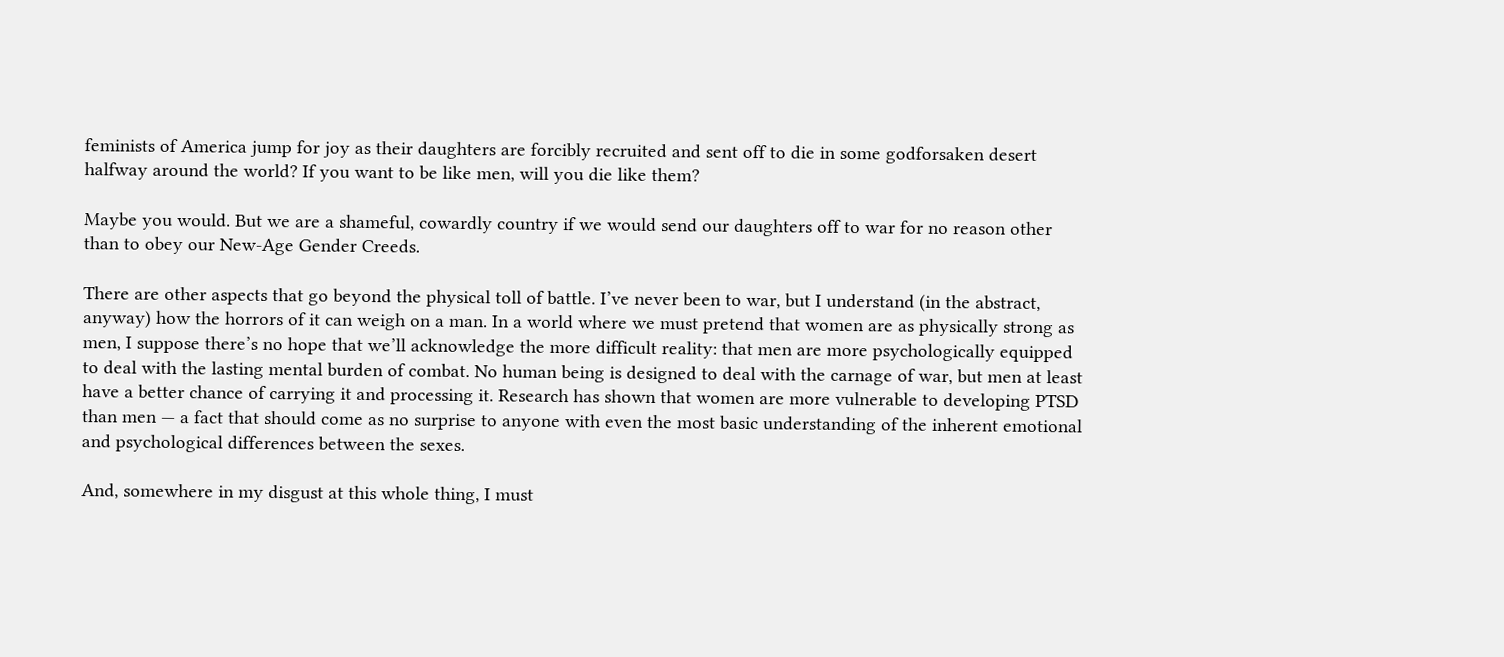feminists of America jump for joy as their daughters are forcibly recruited and sent off to die in some godforsaken desert halfway around the world? If you want to be like men, will you die like them?

Maybe you would. But we are a shameful, cowardly country if we would send our daughters off to war for no reason other than to obey our New-Age Gender Creeds.

There are other aspects that go beyond the physical toll of battle. I’ve never been to war, but I understand (in the abstract, anyway) how the horrors of it can weigh on a man. In a world where we must pretend that women are as physically strong as men, I suppose there’s no hope that we’ll acknowledge the more difficult reality: that men are more psychologically equipped to deal with the lasting mental burden of combat. No human being is designed to deal with the carnage of war, but men at least have a better chance of carrying it and processing it. Research has shown that women are more vulnerable to developing PTSD than men — a fact that should come as no surprise to anyone with even the most basic understanding of the inherent emotional and psychological differences between the sexes.

And, somewhere in my disgust at this whole thing, I must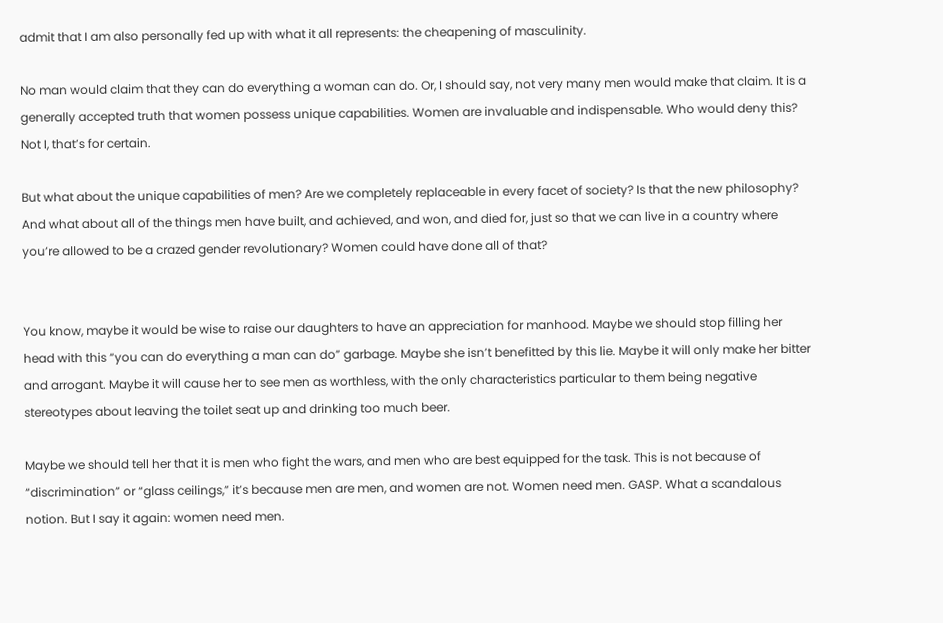admit that I am also personally fed up with what it all represents: the cheapening of masculinity.

No man would claim that they can do everything a woman can do. Or, I should say, not very many men would make that claim. It is a generally accepted truth that women possess unique capabilities. Women are invaluable and indispensable. Who would deny this? Not I, that’s for certain.

But what about the unique capabilities of men? Are we completely replaceable in every facet of society? Is that the new philosophy? And what about all of the things men have built, and achieved, and won, and died for, just so that we can live in a country where you’re allowed to be a crazed gender revolutionary? Women could have done all of that?


You know, maybe it would be wise to raise our daughters to have an appreciation for manhood. Maybe we should stop filling her head with this “you can do everything a man can do” garbage. Maybe she isn’t benefitted by this lie. Maybe it will only make her bitter and arrogant. Maybe it will cause her to see men as worthless, with the only characteristics particular to them being negative stereotypes about leaving the toilet seat up and drinking too much beer.

Maybe we should tell her that it is men who fight the wars, and men who are best equipped for the task. This is not because of “discrimination” or “glass ceilings,” it’s because men are men, and women are not. Women need men. GASP. What a scandalous notion. But I say it again: women need men.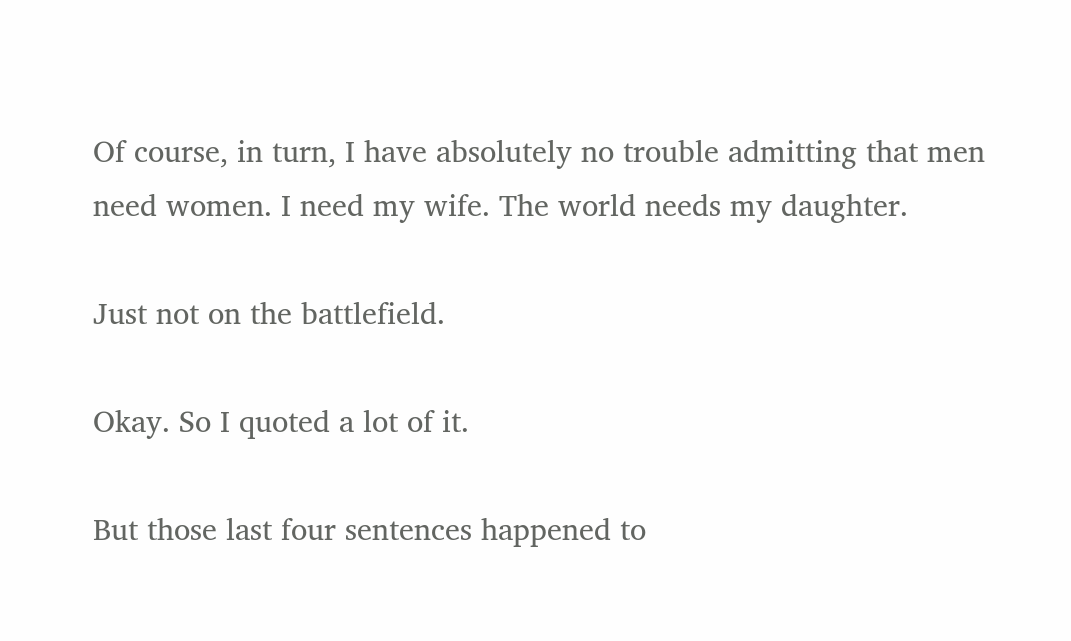Of course, in turn, I have absolutely no trouble admitting that men need women. I need my wife. The world needs my daughter.

Just not on the battlefield.

Okay. So I quoted a lot of it.

But those last four sentences happened to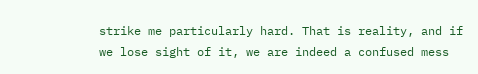strike me particularly hard. That is reality, and if we lose sight of it, we are indeed a confused mess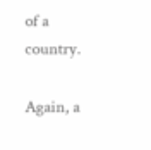of a country.

Again, a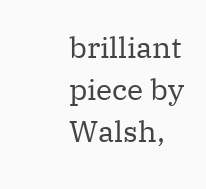brilliant piece by Walsh,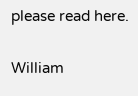please read here.

William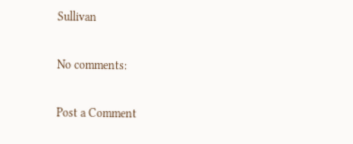Sullivan

No comments:

Post a Comment